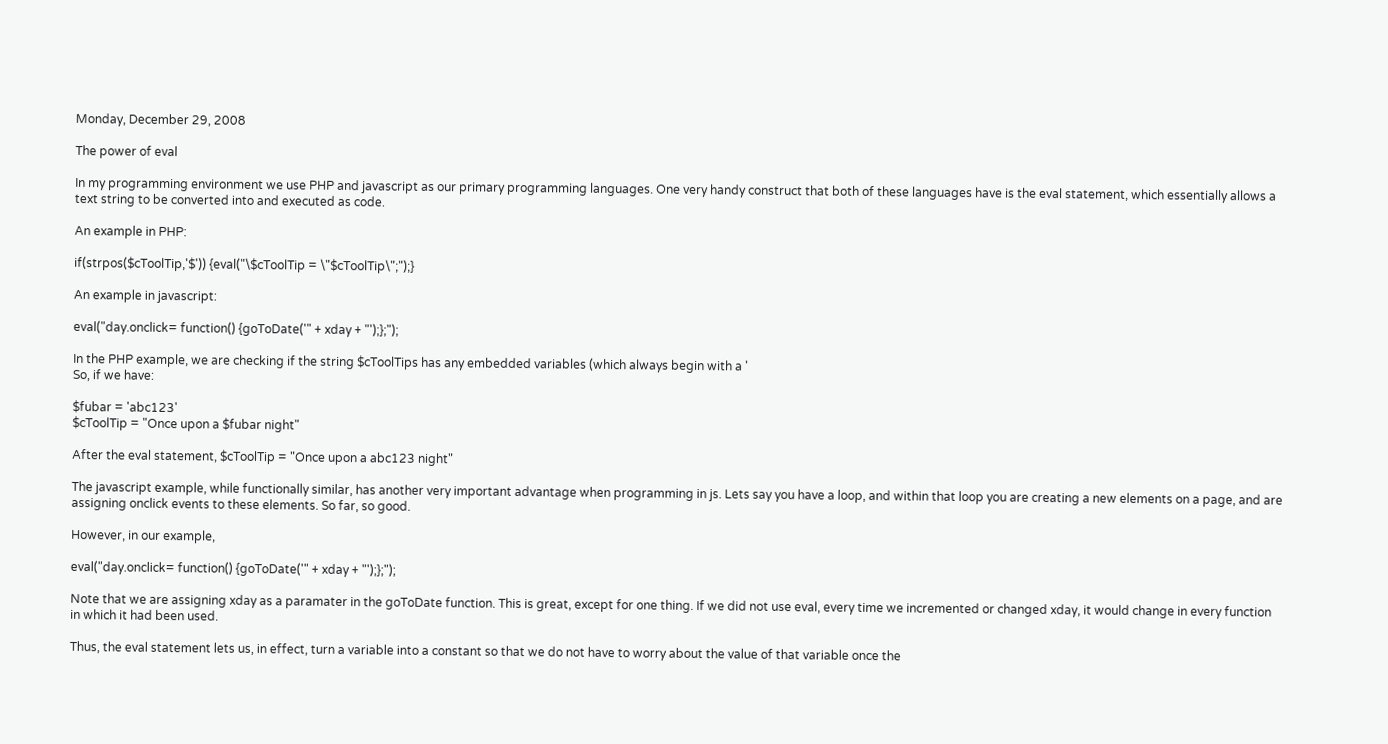Monday, December 29, 2008

The power of eval

In my programming environment we use PHP and javascript as our primary programming languages. One very handy construct that both of these languages have is the eval statement, which essentially allows a text string to be converted into and executed as code.

An example in PHP:

if(strpos($cToolTip,'$')) {eval("\$cToolTip = \"$cToolTip\";");}

An example in javascript:

eval("day.onclick= function() {goToDate('" + xday + "');};");

In the PHP example, we are checking if the string $cToolTips has any embedded variables (which always begin with a '
So, if we have:

$fubar = 'abc123'
$cToolTip = "Once upon a $fubar night"

After the eval statement, $cToolTip = "Once upon a abc123 night"

The javascript example, while functionally similar, has another very important advantage when programming in js. Lets say you have a loop, and within that loop you are creating a new elements on a page, and are assigning onclick events to these elements. So far, so good.

However, in our example,

eval("day.onclick= function() {goToDate('" + xday + "');};");

Note that we are assigning xday as a paramater in the goToDate function. This is great, except for one thing. If we did not use eval, every time we incremented or changed xday, it would change in every function in which it had been used.

Thus, the eval statement lets us, in effect, turn a variable into a constant so that we do not have to worry about the value of that variable once the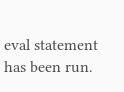eval statement has been run.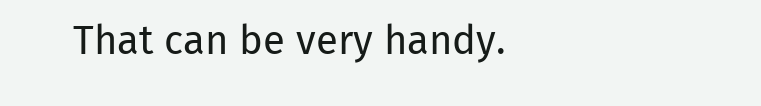That can be very handy.